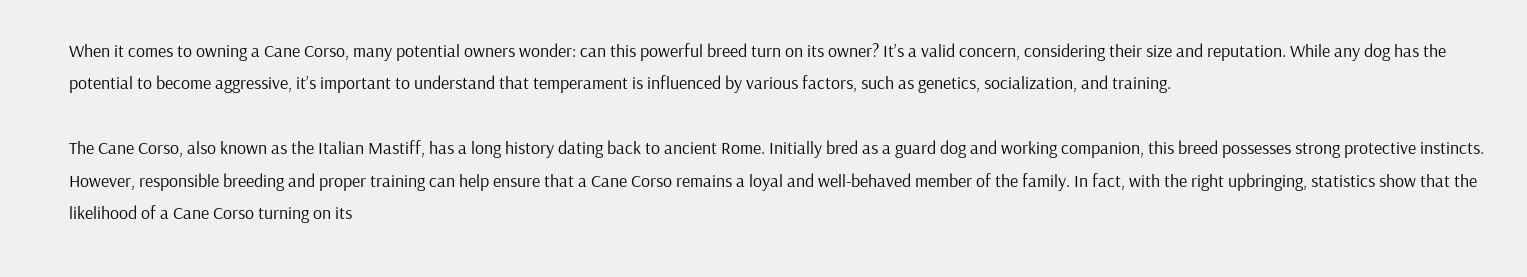When it comes to owning a Cane Corso, many potential owners wonder: can this powerful breed turn on its owner? It’s a valid concern, considering their size and reputation. While any dog has the potential to become aggressive, it’s important to understand that temperament is influenced by various factors, such as genetics, socialization, and training.

The Cane Corso, also known as the Italian Mastiff, has a long history dating back to ancient Rome. Initially bred as a guard dog and working companion, this breed possesses strong protective instincts. However, responsible breeding and proper training can help ensure that a Cane Corso remains a loyal and well-behaved member of the family. In fact, with the right upbringing, statistics show that the likelihood of a Cane Corso turning on its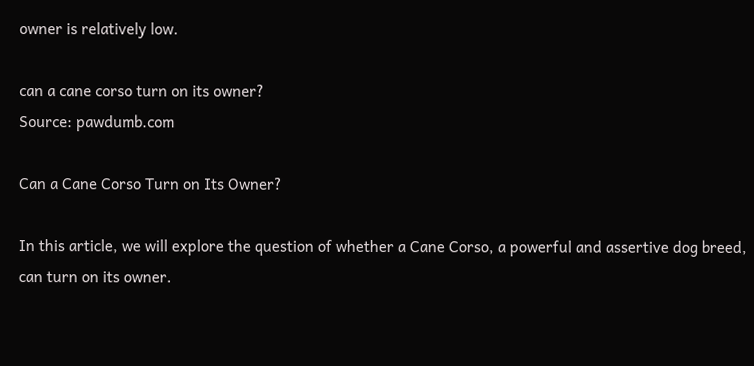owner is relatively low.

can a cane corso turn on its owner?
Source: pawdumb.com

Can a Cane Corso Turn on Its Owner?

In this article, we will explore the question of whether a Cane Corso, a powerful and assertive dog breed, can turn on its owner.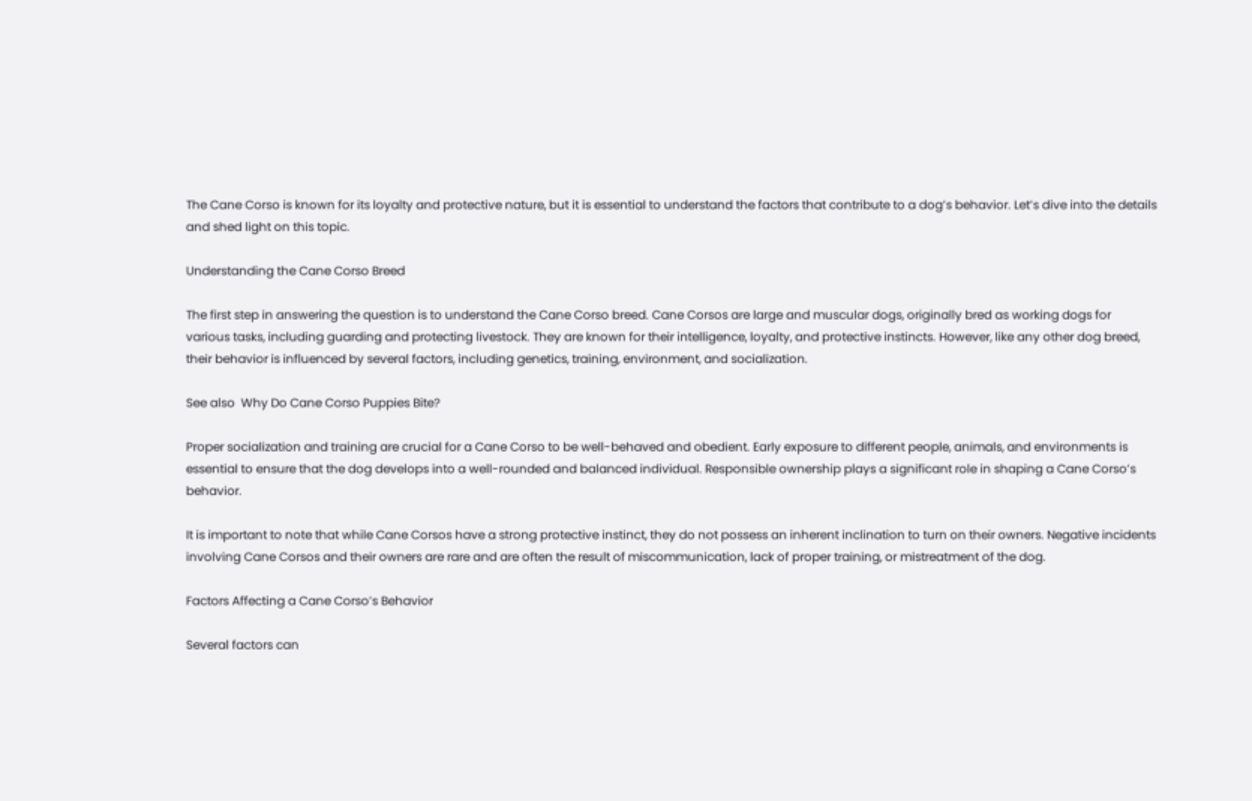The Cane Corso is known for its loyalty and protective nature, but it is essential to understand the factors that contribute to a dog’s behavior. Let’s dive into the details and shed light on this topic.

Understanding the Cane Corso Breed

The first step in answering the question is to understand the Cane Corso breed. Cane Corsos are large and muscular dogs, originally bred as working dogs for various tasks, including guarding and protecting livestock. They are known for their intelligence, loyalty, and protective instincts. However, like any other dog breed, their behavior is influenced by several factors, including genetics, training, environment, and socialization.

See also  Why Do Cane Corso Puppies Bite?

Proper socialization and training are crucial for a Cane Corso to be well-behaved and obedient. Early exposure to different people, animals, and environments is essential to ensure that the dog develops into a well-rounded and balanced individual. Responsible ownership plays a significant role in shaping a Cane Corso’s behavior.

It is important to note that while Cane Corsos have a strong protective instinct, they do not possess an inherent inclination to turn on their owners. Negative incidents involving Cane Corsos and their owners are rare and are often the result of miscommunication, lack of proper training, or mistreatment of the dog.

Factors Affecting a Cane Corso’s Behavior

Several factors can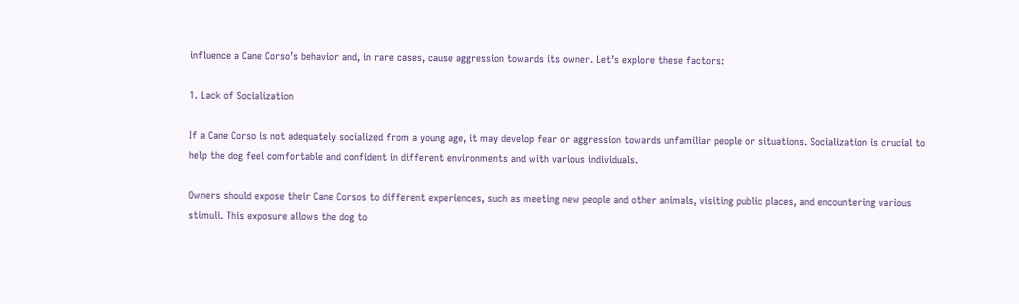influence a Cane Corso’s behavior and, in rare cases, cause aggression towards its owner. Let’s explore these factors:

1. Lack of Socialization

If a Cane Corso is not adequately socialized from a young age, it may develop fear or aggression towards unfamiliar people or situations. Socialization is crucial to help the dog feel comfortable and confident in different environments and with various individuals.

Owners should expose their Cane Corsos to different experiences, such as meeting new people and other animals, visiting public places, and encountering various stimuli. This exposure allows the dog to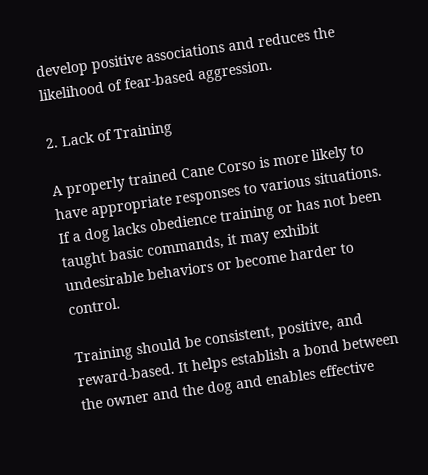develop positive associations and reduces the likelihood of fear-based aggression.

2. Lack of Training

A properly trained Cane Corso is more likely to have appropriate responses to various situations. If a dog lacks obedience training or has not been taught basic commands, it may exhibit undesirable behaviors or become harder to control.

Training should be consistent, positive, and reward-based. It helps establish a bond between the owner and the dog and enables effective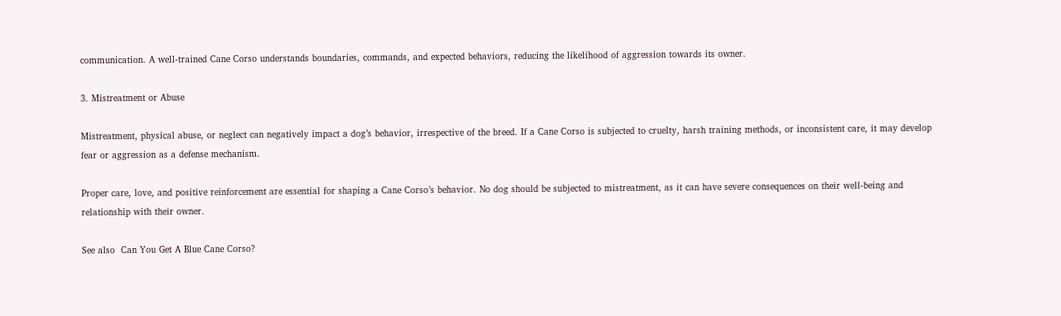communication. A well-trained Cane Corso understands boundaries, commands, and expected behaviors, reducing the likelihood of aggression towards its owner.

3. Mistreatment or Abuse

Mistreatment, physical abuse, or neglect can negatively impact a dog’s behavior, irrespective of the breed. If a Cane Corso is subjected to cruelty, harsh training methods, or inconsistent care, it may develop fear or aggression as a defense mechanism.

Proper care, love, and positive reinforcement are essential for shaping a Cane Corso’s behavior. No dog should be subjected to mistreatment, as it can have severe consequences on their well-being and relationship with their owner.

See also  Can You Get A Blue Cane Corso?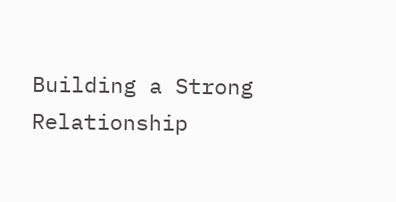Building a Strong Relationship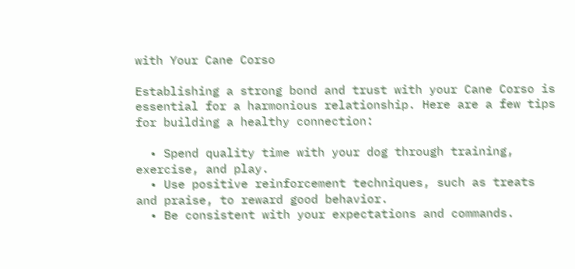with Your Cane Corso

Establishing a strong bond and trust with your Cane Corso is essential for a harmonious relationship. Here are a few tips for building a healthy connection:

  • Spend quality time with your dog through training, exercise, and play.
  • Use positive reinforcement techniques, such as treats and praise, to reward good behavior.
  • Be consistent with your expectations and commands.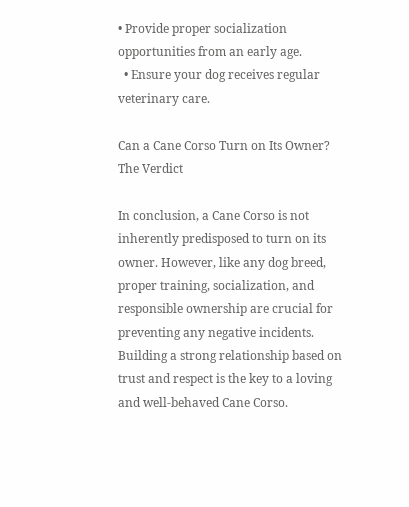• Provide proper socialization opportunities from an early age.
  • Ensure your dog receives regular veterinary care.

Can a Cane Corso Turn on Its Owner? The Verdict

In conclusion, a Cane Corso is not inherently predisposed to turn on its owner. However, like any dog breed, proper training, socialization, and responsible ownership are crucial for preventing any negative incidents. Building a strong relationship based on trust and respect is the key to a loving and well-behaved Cane Corso.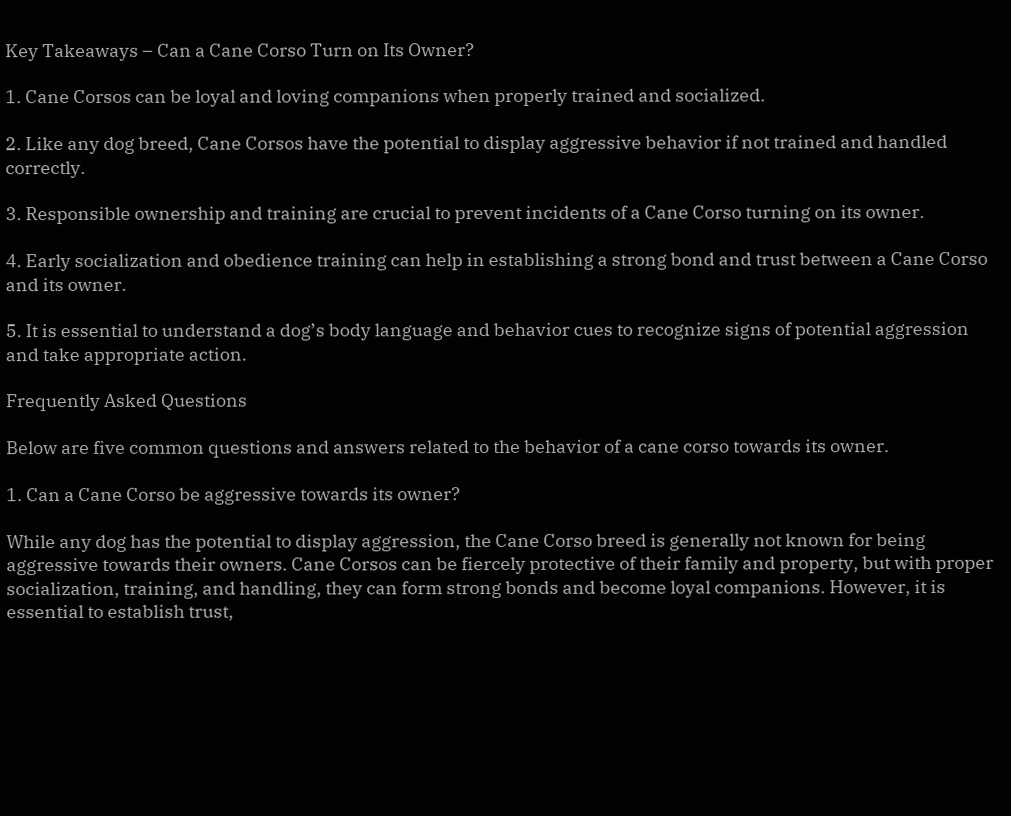Key Takeaways – Can a Cane Corso Turn on Its Owner?

1. Cane Corsos can be loyal and loving companions when properly trained and socialized.

2. Like any dog breed, Cane Corsos have the potential to display aggressive behavior if not trained and handled correctly.

3. Responsible ownership and training are crucial to prevent incidents of a Cane Corso turning on its owner.

4. Early socialization and obedience training can help in establishing a strong bond and trust between a Cane Corso and its owner.

5. It is essential to understand a dog’s body language and behavior cues to recognize signs of potential aggression and take appropriate action.

Frequently Asked Questions

Below are five common questions and answers related to the behavior of a cane corso towards its owner.

1. Can a Cane Corso be aggressive towards its owner?

While any dog has the potential to display aggression, the Cane Corso breed is generally not known for being aggressive towards their owners. Cane Corsos can be fiercely protective of their family and property, but with proper socialization, training, and handling, they can form strong bonds and become loyal companions. However, it is essential to establish trust,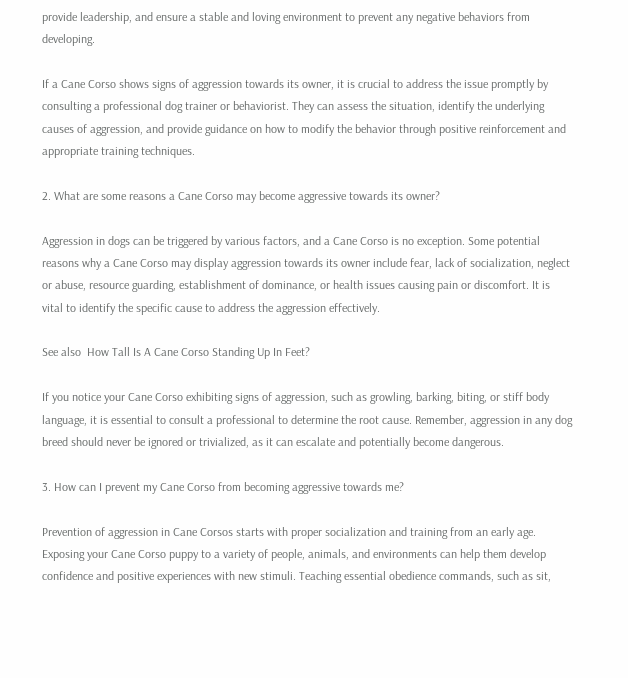provide leadership, and ensure a stable and loving environment to prevent any negative behaviors from developing.

If a Cane Corso shows signs of aggression towards its owner, it is crucial to address the issue promptly by consulting a professional dog trainer or behaviorist. They can assess the situation, identify the underlying causes of aggression, and provide guidance on how to modify the behavior through positive reinforcement and appropriate training techniques.

2. What are some reasons a Cane Corso may become aggressive towards its owner?

Aggression in dogs can be triggered by various factors, and a Cane Corso is no exception. Some potential reasons why a Cane Corso may display aggression towards its owner include fear, lack of socialization, neglect or abuse, resource guarding, establishment of dominance, or health issues causing pain or discomfort. It is vital to identify the specific cause to address the aggression effectively.

See also  How Tall Is A Cane Corso Standing Up In Feet?

If you notice your Cane Corso exhibiting signs of aggression, such as growling, barking, biting, or stiff body language, it is essential to consult a professional to determine the root cause. Remember, aggression in any dog breed should never be ignored or trivialized, as it can escalate and potentially become dangerous.

3. How can I prevent my Cane Corso from becoming aggressive towards me?

Prevention of aggression in Cane Corsos starts with proper socialization and training from an early age. Exposing your Cane Corso puppy to a variety of people, animals, and environments can help them develop confidence and positive experiences with new stimuli. Teaching essential obedience commands, such as sit,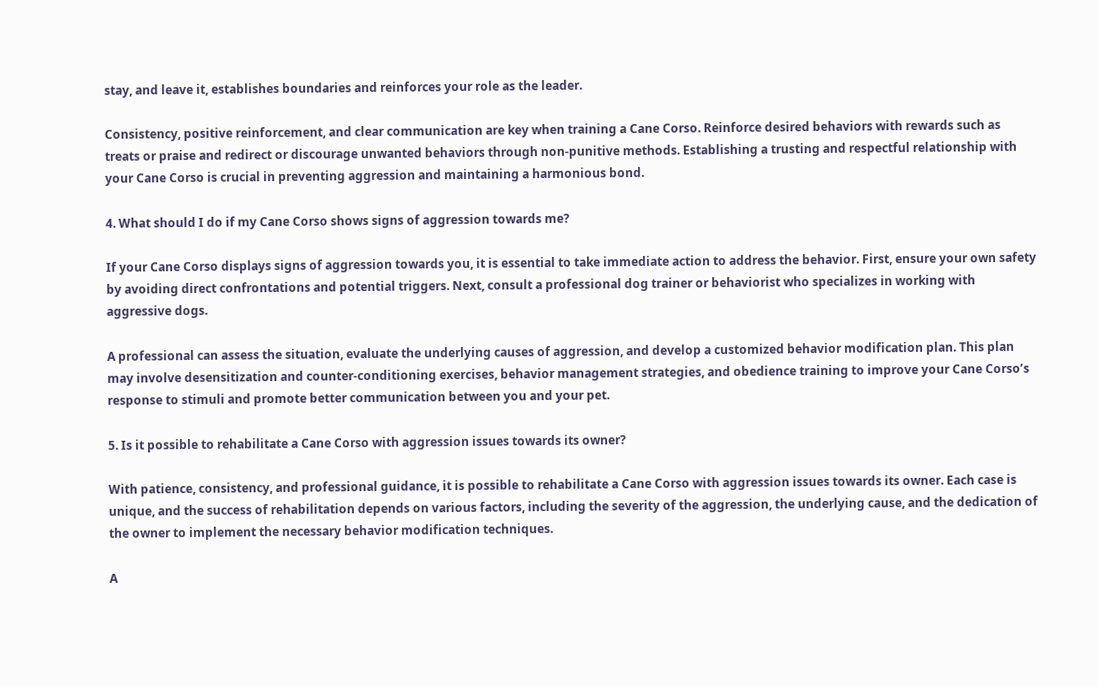stay, and leave it, establishes boundaries and reinforces your role as the leader.

Consistency, positive reinforcement, and clear communication are key when training a Cane Corso. Reinforce desired behaviors with rewards such as treats or praise and redirect or discourage unwanted behaviors through non-punitive methods. Establishing a trusting and respectful relationship with your Cane Corso is crucial in preventing aggression and maintaining a harmonious bond.

4. What should I do if my Cane Corso shows signs of aggression towards me?

If your Cane Corso displays signs of aggression towards you, it is essential to take immediate action to address the behavior. First, ensure your own safety by avoiding direct confrontations and potential triggers. Next, consult a professional dog trainer or behaviorist who specializes in working with aggressive dogs.

A professional can assess the situation, evaluate the underlying causes of aggression, and develop a customized behavior modification plan. This plan may involve desensitization and counter-conditioning exercises, behavior management strategies, and obedience training to improve your Cane Corso’s response to stimuli and promote better communication between you and your pet.

5. Is it possible to rehabilitate a Cane Corso with aggression issues towards its owner?

With patience, consistency, and professional guidance, it is possible to rehabilitate a Cane Corso with aggression issues towards its owner. Each case is unique, and the success of rehabilitation depends on various factors, including the severity of the aggression, the underlying cause, and the dedication of the owner to implement the necessary behavior modification techniques.

A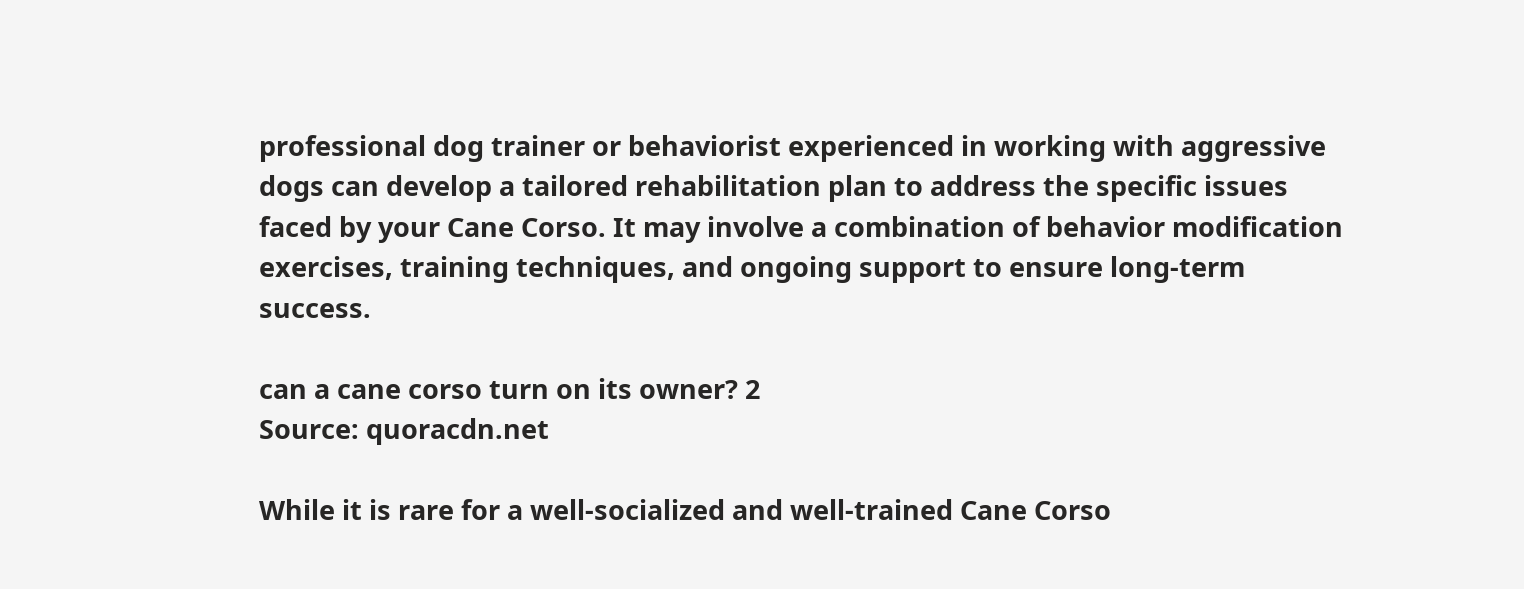professional dog trainer or behaviorist experienced in working with aggressive dogs can develop a tailored rehabilitation plan to address the specific issues faced by your Cane Corso. It may involve a combination of behavior modification exercises, training techniques, and ongoing support to ensure long-term success.

can a cane corso turn on its owner? 2
Source: quoracdn.net

While it is rare for a well-socialized and well-trained Cane Corso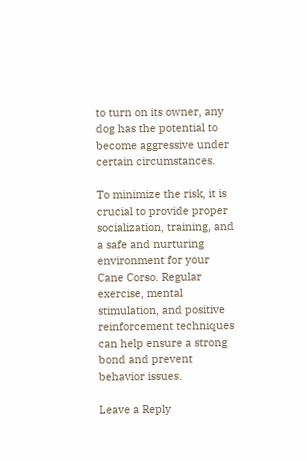to turn on its owner, any dog has the potential to become aggressive under certain circumstances.

To minimize the risk, it is crucial to provide proper socialization, training, and a safe and nurturing environment for your Cane Corso. Regular exercise, mental stimulation, and positive reinforcement techniques can help ensure a strong bond and prevent behavior issues.

Leave a Reply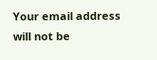Your email address will not be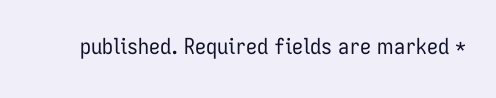published. Required fields are marked *